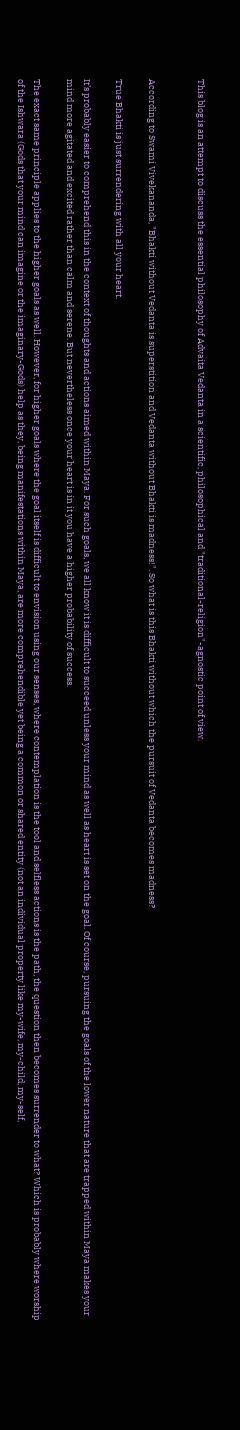This blog is an attempt to discuss the essential philosophy of Advaita Vedanta in a scientific, philosophical and "traditional-religion"-agnostic point of view.


According to Swami Vivekananda, "Bhakti without Vedanta is superstition and Vedanta without Bhakti is madness!". So what is this Bhakti without which the pursuit of Vedanta becomes madness?

True Bhakti is just surrendering with all your heart.

It’s probably easier to comprehend this in the context of thoughts and actions aimed within Maya. For such goals, we all know it is difficult to succeed unless your mind as well as heart is set on the goal. Of course, pursuing the goals of the lower nature that are trapped within Maya makes your mind more agitated and excited rather than calm and serene. But nevertheless once your heart is in it you have a higher probability of success.

The exact same principle applies to the higher goals as well. However, for higher goals where the goal itself is difficult to envision using our senses, where contemplation is the tool and selfless actions is the path, the question then becomes surrender to what? Which is probably where worship of the Ishwara (Gods that your mind can imagine or the imaginary-Gods) help as they, being manifestations within Maya, are more comprehendible yet being a common or shared entity (not an individual property like my-wife, my-child, my-self,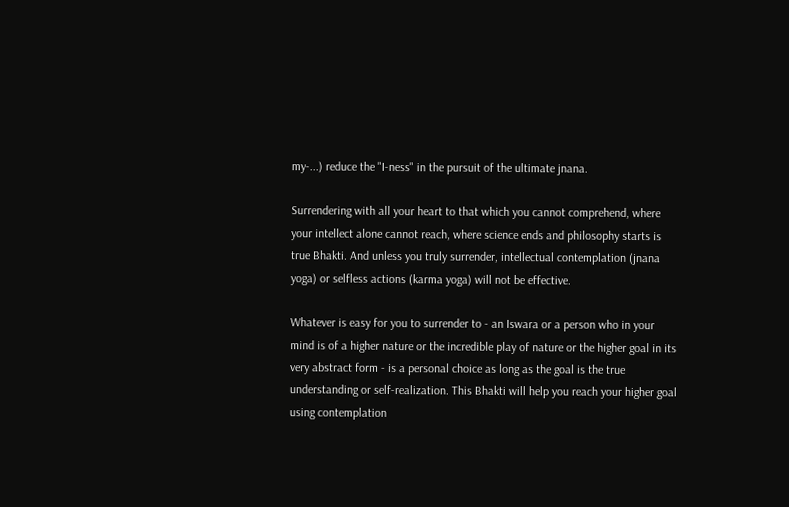my-...) reduce the "I-ness" in the pursuit of the ultimate jnana.

Surrendering with all your heart to that which you cannot comprehend, where your intellect alone cannot reach, where science ends and philosophy starts is true Bhakti. And unless you truly surrender, intellectual contemplation (jnana yoga) or selfless actions (karma yoga) will not be effective.

Whatever is easy for you to surrender to - an Iswara or a person who in your mind is of a higher nature or the incredible play of nature or the higher goal in its very abstract form - is a personal choice as long as the goal is the true understanding or self-realization. This Bhakti will help you reach your higher goal using contemplation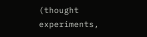(thought experiments,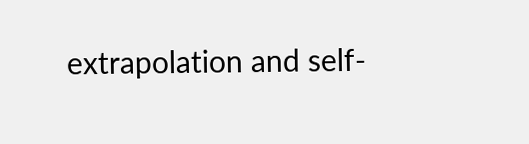extrapolation and self-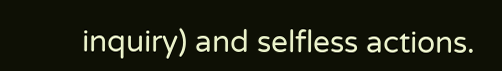inquiry) and selfless actions.